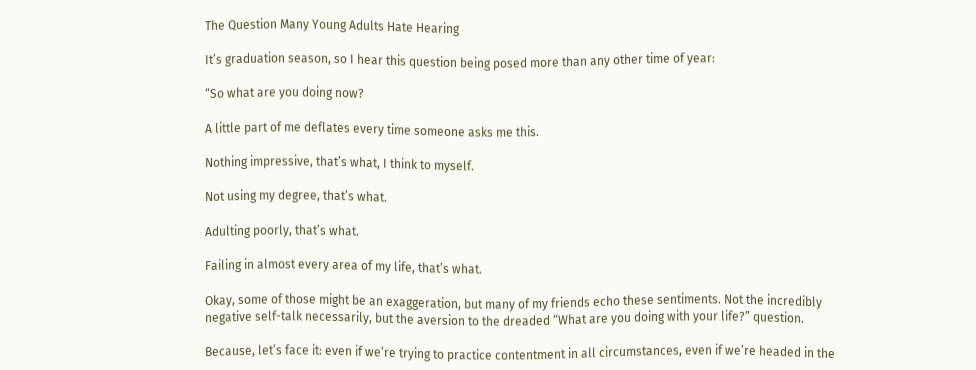The Question Many Young Adults Hate Hearing

It’s graduation season, so I hear this question being posed more than any other time of year:

“So what are you doing now?

A little part of me deflates every time someone asks me this.

Nothing impressive, that’s what, I think to myself.

Not using my degree, that’s what.

Adulting poorly, that’s what.

Failing in almost every area of my life, that’s what.

Okay, some of those might be an exaggeration, but many of my friends echo these sentiments. Not the incredibly negative self-talk necessarily, but the aversion to the dreaded “What are you doing with your life?” question.

Because, let’s face it: even if we’re trying to practice contentment in all circumstances, even if we’re headed in the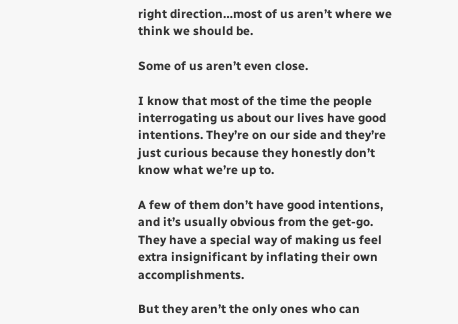right direction…most of us aren’t where we think we should be.

Some of us aren’t even close.

I know that most of the time the people interrogating us about our lives have good intentions. They’re on our side and they’re just curious because they honestly don’t know what we’re up to.

A few of them don’t have good intentions, and it’s usually obvious from the get-go. They have a special way of making us feel extra insignificant by inflating their own accomplishments.

But they aren’t the only ones who can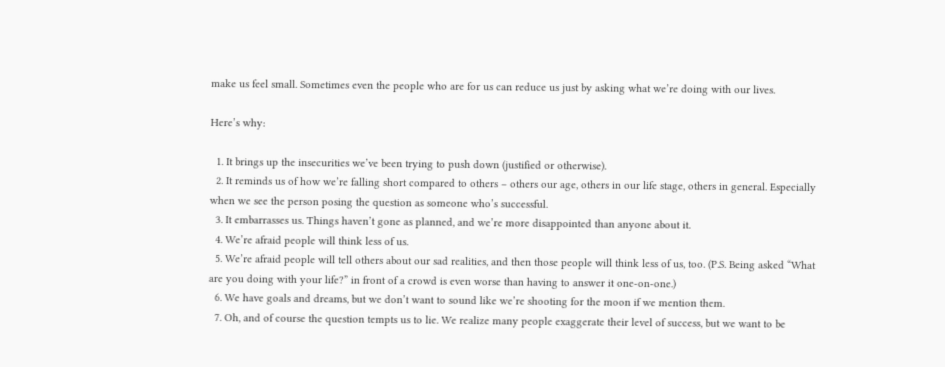make us feel small. Sometimes even the people who are for us can reduce us just by asking what we’re doing with our lives.

Here’s why:

  1. It brings up the insecurities we’ve been trying to push down (justified or otherwise).
  2. It reminds us of how we’re falling short compared to others – others our age, others in our life stage, others in general. Especially when we see the person posing the question as someone who’s successful.
  3. It embarrasses us. Things haven’t gone as planned, and we’re more disappointed than anyone about it.
  4. We’re afraid people will think less of us.
  5. We’re afraid people will tell others about our sad realities, and then those people will think less of us, too. (P.S. Being asked “What are you doing with your life?” in front of a crowd is even worse than having to answer it one-on-one.)
  6. We have goals and dreams, but we don’t want to sound like we’re shooting for the moon if we mention them.
  7. Oh, and of course the question tempts us to lie. We realize many people exaggerate their level of success, but we want to be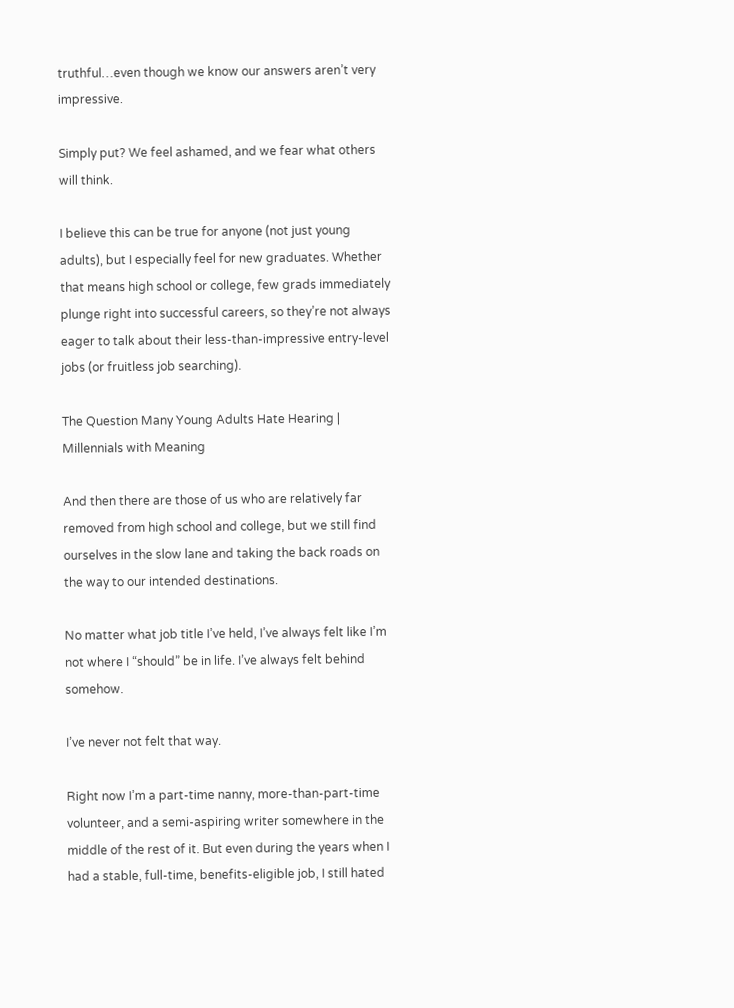truthful…even though we know our answers aren’t very impressive.

Simply put? We feel ashamed, and we fear what others will think.

I believe this can be true for anyone (not just young adults), but I especially feel for new graduates. Whether that means high school or college, few grads immediately plunge right into successful careers, so they’re not always eager to talk about their less-than-impressive entry-level jobs (or fruitless job searching).

The Question Many Young Adults Hate Hearing | Millennials with Meaning

And then there are those of us who are relatively far removed from high school and college, but we still find ourselves in the slow lane and taking the back roads on the way to our intended destinations.

No matter what job title I’ve held, I’ve always felt like I’m not where I “should” be in life. I’ve always felt behind somehow.

I’ve never not felt that way.

Right now I’m a part-time nanny, more-than-part-time volunteer, and a semi-aspiring writer somewhere in the middle of the rest of it. But even during the years when I had a stable, full-time, benefits-eligible job, I still hated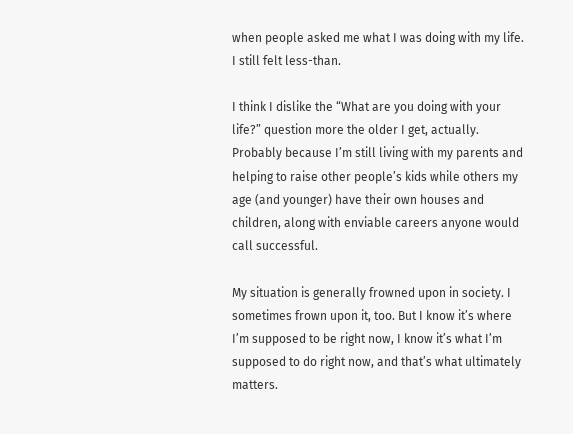when people asked me what I was doing with my life. I still felt less-than.

I think I dislike the “What are you doing with your life?” question more the older I get, actually. Probably because I’m still living with my parents and helping to raise other people’s kids while others my age (and younger) have their own houses and children, along with enviable careers anyone would call successful.

My situation is generally frowned upon in society. I sometimes frown upon it, too. But I know it’s where I’m supposed to be right now, I know it’s what I’m supposed to do right now, and that’s what ultimately matters.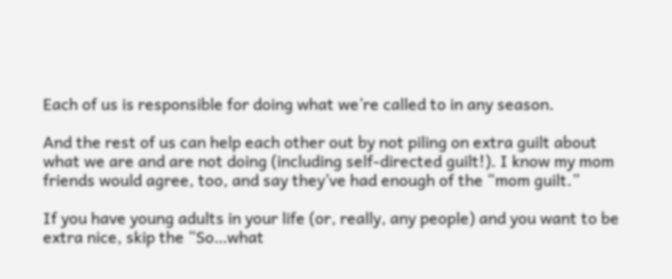Each of us is responsible for doing what we’re called to in any season.

And the rest of us can help each other out by not piling on extra guilt about what we are and are not doing (including self-directed guilt!). I know my mom friends would agree, too, and say they’ve had enough of the “mom guilt.”

If you have young adults in your life (or, really, any people) and you want to be extra nice, skip the “So…what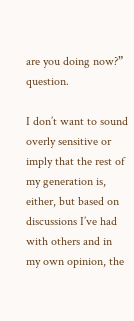are you doing now?” question.

I don’t want to sound overly sensitive or imply that the rest of my generation is, either, but based on discussions I’ve had with others and in my own opinion, the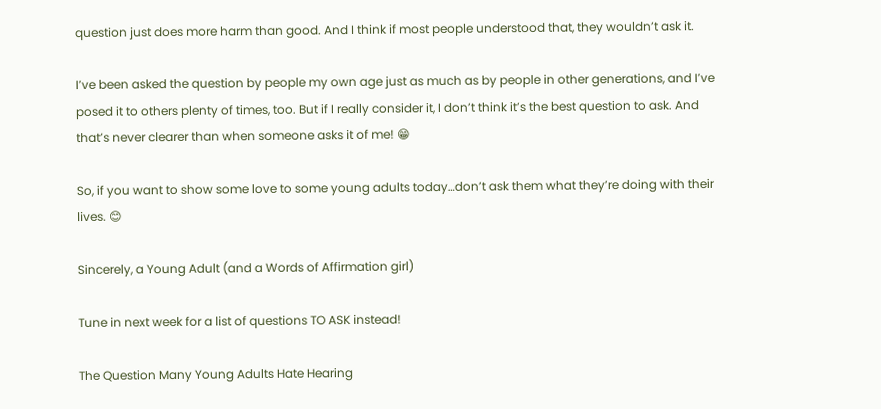question just does more harm than good. And I think if most people understood that, they wouldn’t ask it.

I’ve been asked the question by people my own age just as much as by people in other generations, and I’ve posed it to others plenty of times, too. But if I really consider it, I don’t think it’s the best question to ask. And that’s never clearer than when someone asks it of me! 😁

So, if you want to show some love to some young adults today…don’t ask them what they’re doing with their lives. 😊

Sincerely, a Young Adult (and a Words of Affirmation girl)

Tune in next week for a list of questions TO ASK instead!

The Question Many Young Adults Hate Hearing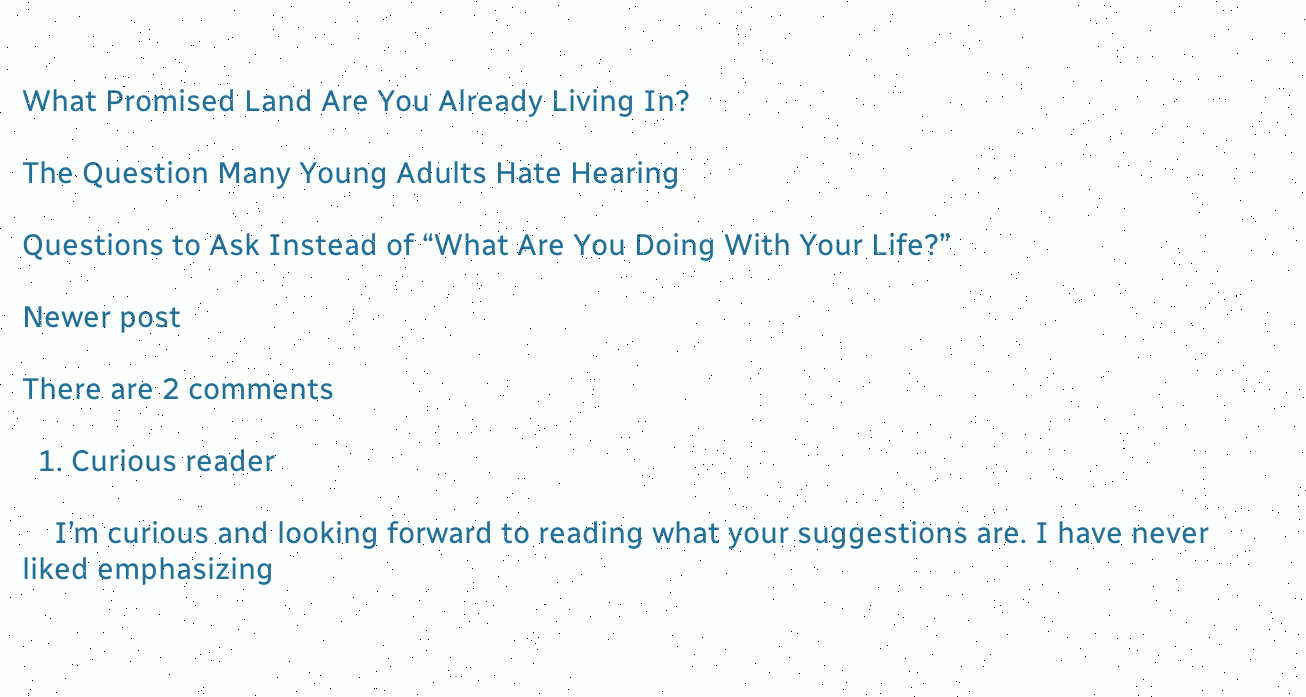What Promised Land Are You Already Living In?

The Question Many Young Adults Hate Hearing

Questions to Ask Instead of “What Are You Doing With Your Life?”

Newer post

There are 2 comments

  1. Curious reader

    I’m curious and looking forward to reading what your suggestions are. I have never liked emphasizing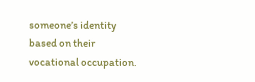someone’s identity based on their vocational occupation.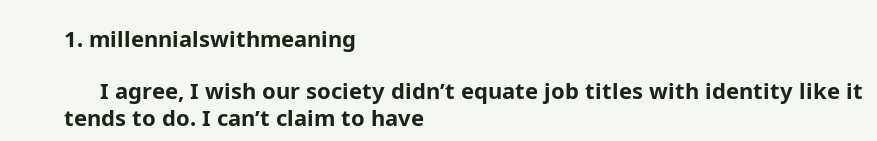1. millennialswithmeaning

      I agree, I wish our society didn’t equate job titles with identity like it tends to do. I can’t claim to have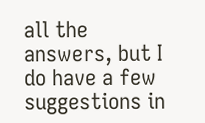all the answers, but I do have a few suggestions in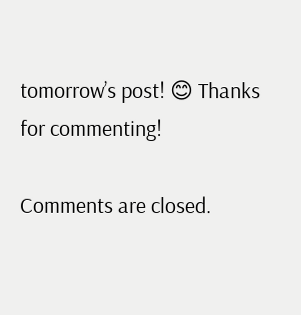tomorrow’s post! 😊 Thanks for commenting!

Comments are closed.